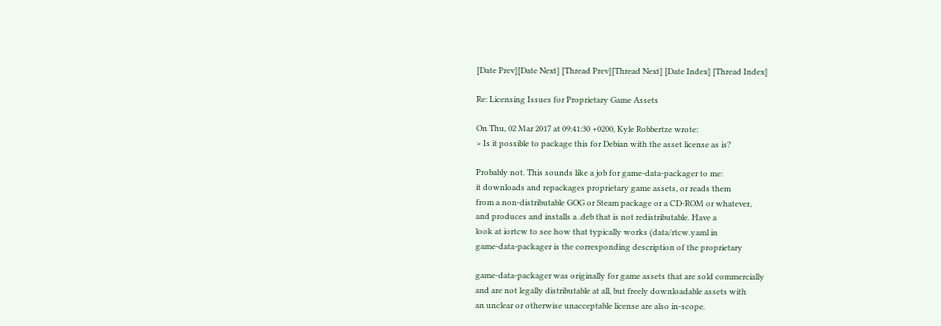[Date Prev][Date Next] [Thread Prev][Thread Next] [Date Index] [Thread Index]

Re: Licensing Issues for Proprietary Game Assets

On Thu, 02 Mar 2017 at 09:41:30 +0200, Kyle Robbertze wrote:
> Is it possible to package this for Debian with the asset license as is?

Probably not. This sounds like a job for game-data-packager to me:
it downloads and repackages proprietary game assets, or reads them
from a non-distributable GOG or Steam package or a CD-ROM or whatever,
and produces and installs a .deb that is not redistributable. Have a
look at iortcw to see how that typically works (data/rtcw.yaml in
game-data-packager is the corresponding description of the proprietary

game-data-packager was originally for game assets that are sold commercially
and are not legally distributable at all, but freely downloadable assets with
an unclear or otherwise unacceptable license are also in-scope.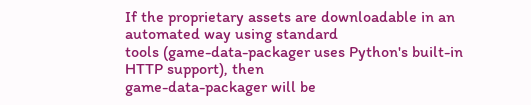If the proprietary assets are downloadable in an automated way using standard
tools (game-data-packager uses Python's built-in HTTP support), then
game-data-packager will be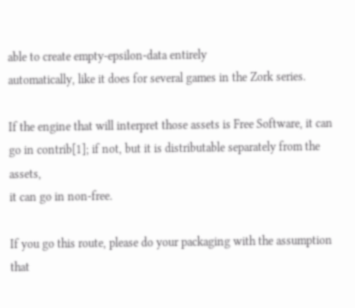able to create empty-epsilon-data entirely
automatically, like it does for several games in the Zork series.

If the engine that will interpret those assets is Free Software, it can
go in contrib[1]; if not, but it is distributable separately from the assets,
it can go in non-free.

If you go this route, please do your packaging with the assumption that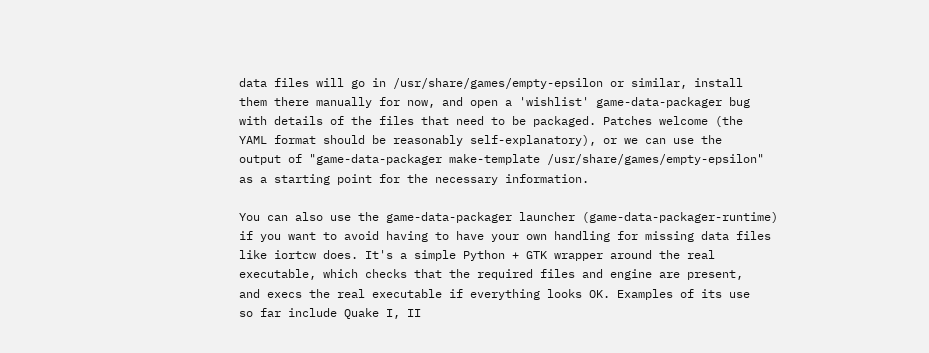data files will go in /usr/share/games/empty-epsilon or similar, install
them there manually for now, and open a 'wishlist' game-data-packager bug
with details of the files that need to be packaged. Patches welcome (the
YAML format should be reasonably self-explanatory), or we can use the
output of "game-data-packager make-template /usr/share/games/empty-epsilon"
as a starting point for the necessary information.

You can also use the game-data-packager launcher (game-data-packager-runtime)
if you want to avoid having to have your own handling for missing data files
like iortcw does. It's a simple Python + GTK wrapper around the real
executable, which checks that the required files and engine are present,
and execs the real executable if everything looks OK. Examples of its use
so far include Quake I, II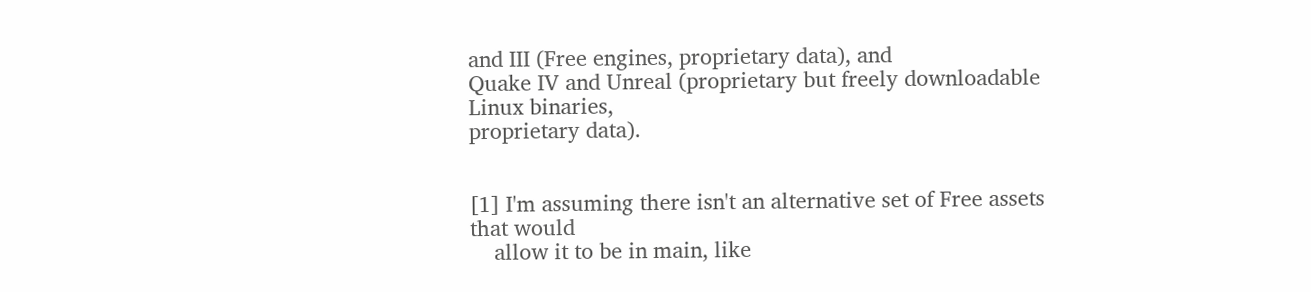and III (Free engines, proprietary data), and
Quake IV and Unreal (proprietary but freely downloadable Linux binaries,
proprietary data).


[1] I'm assuming there isn't an alternative set of Free assets that would
    allow it to be in main, like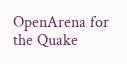OpenArena for the Quake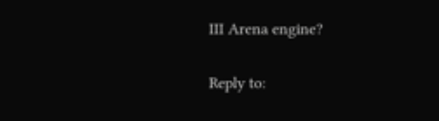III Arena engine?

Reply to: